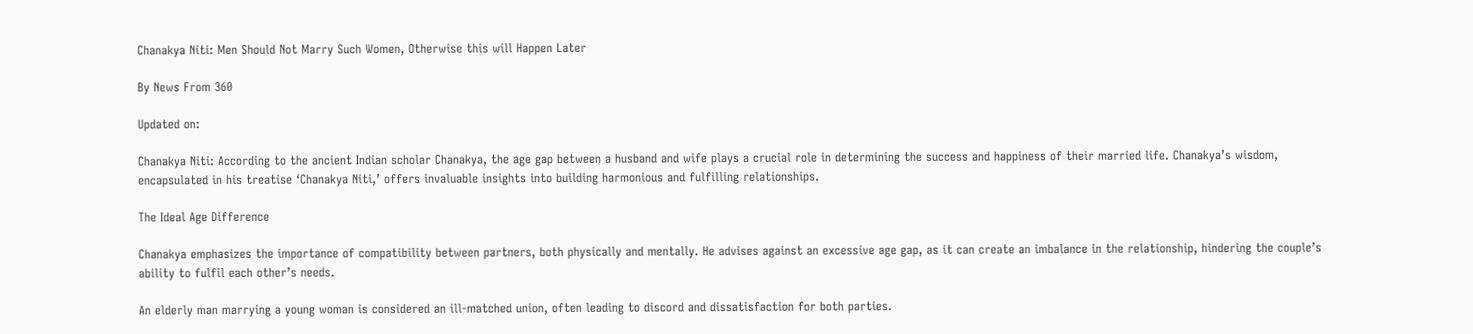Chanakya Niti: Men Should Not Marry Such Women, Otherwise this will Happen Later

By News From 360

Updated on:

Chanakya Niti: According to the ancient Indian scholar Chanakya, the age gap between a husband and wife plays a crucial role in determining the success and happiness of their married life. Chanakya’s wisdom, encapsulated in his treatise ‘Chanakya Niti,’ offers invaluable insights into building harmonious and fulfilling relationships.

The Ideal Age Difference

Chanakya emphasizes the importance of compatibility between partners, both physically and mentally. He advises against an excessive age gap, as it can create an imbalance in the relationship, hindering the couple’s ability to fulfil each other’s needs.

An elderly man marrying a young woman is considered an ill-matched union, often leading to discord and dissatisfaction for both parties.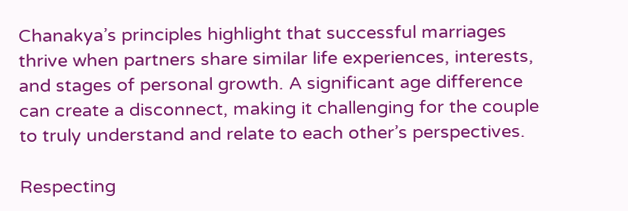Chanakya’s principles highlight that successful marriages thrive when partners share similar life experiences, interests, and stages of personal growth. A significant age difference can create a disconnect, making it challenging for the couple to truly understand and relate to each other’s perspectives.

Respecting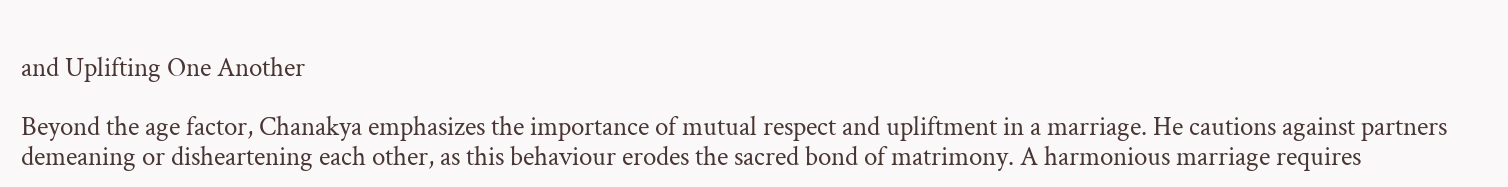and Uplifting One Another

Beyond the age factor, Chanakya emphasizes the importance of mutual respect and upliftment in a marriage. He cautions against partners demeaning or disheartening each other, as this behaviour erodes the sacred bond of matrimony. A harmonious marriage requires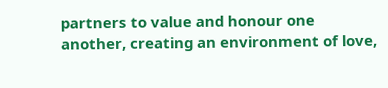partners to value and honour one another, creating an environment of love,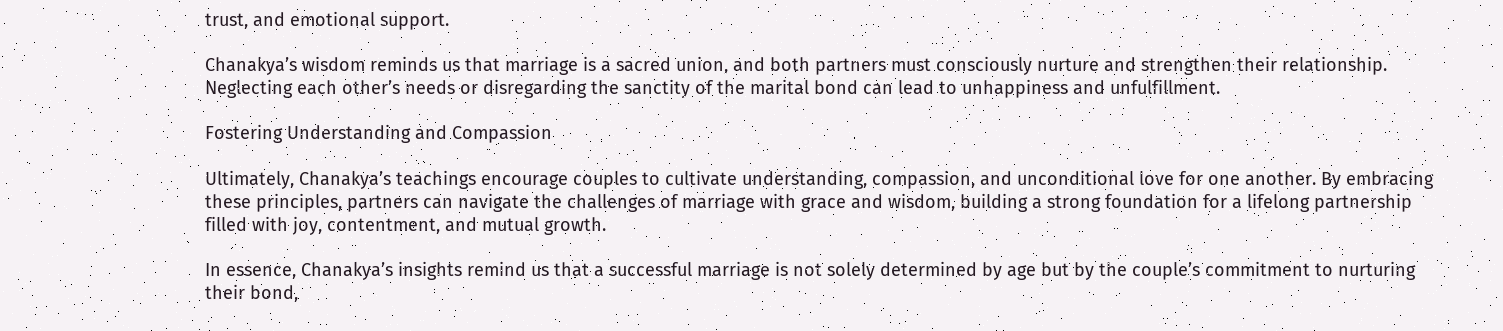trust, and emotional support.

Chanakya’s wisdom reminds us that marriage is a sacred union, and both partners must consciously nurture and strengthen their relationship. Neglecting each other’s needs or disregarding the sanctity of the marital bond can lead to unhappiness and unfulfillment.

Fostering Understanding and Compassion

Ultimately, Chanakya’s teachings encourage couples to cultivate understanding, compassion, and unconditional love for one another. By embracing these principles, partners can navigate the challenges of marriage with grace and wisdom, building a strong foundation for a lifelong partnership filled with joy, contentment, and mutual growth.

In essence, Chanakya’s insights remind us that a successful marriage is not solely determined by age but by the couple’s commitment to nurturing their bond,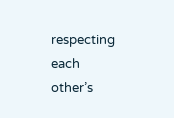respecting each other’s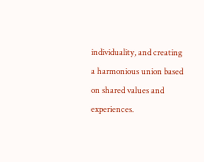individuality, and creating a harmonious union based on shared values and experiences.